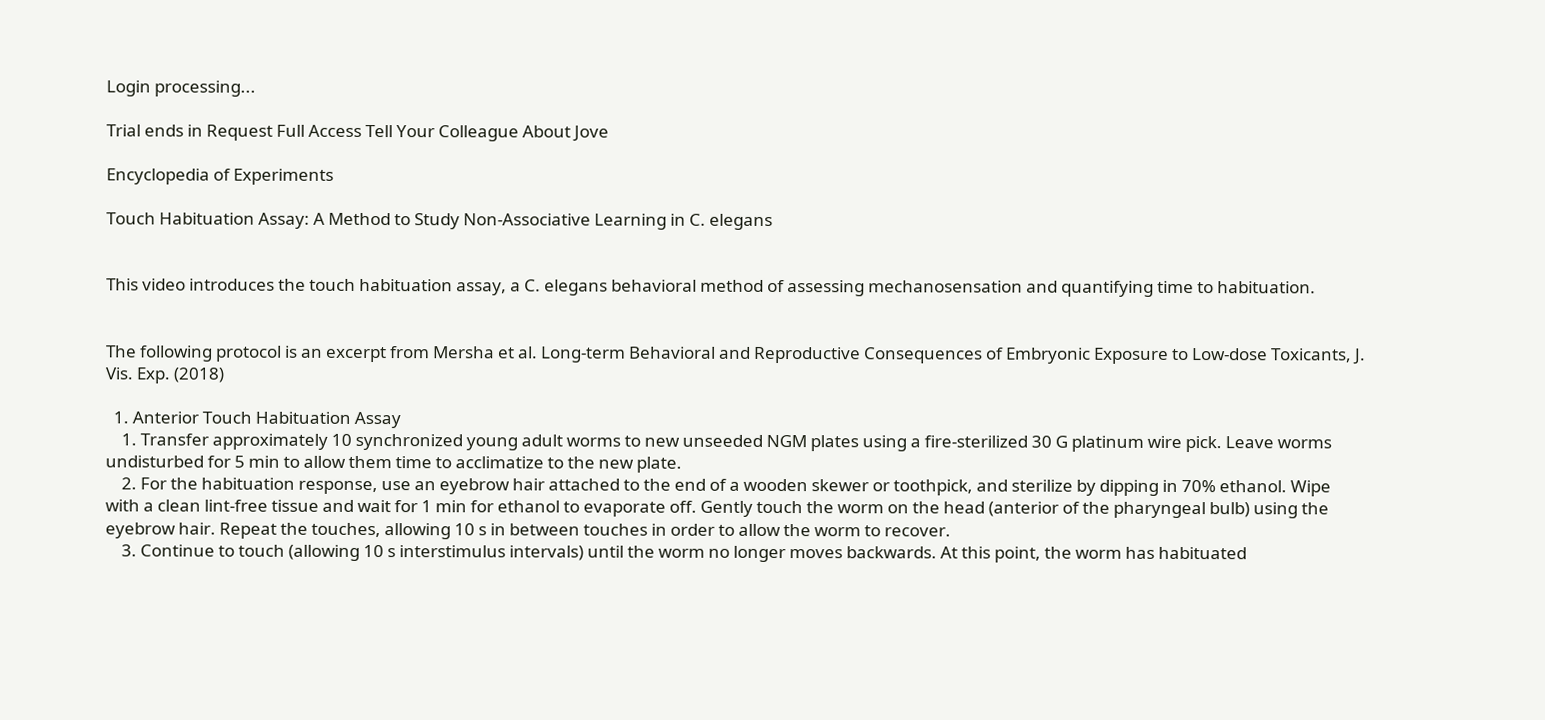Login processing...

Trial ends in Request Full Access Tell Your Colleague About Jove

Encyclopedia of Experiments

Touch Habituation Assay: A Method to Study Non-Associative Learning in C. elegans


This video introduces the touch habituation assay, a C. elegans behavioral method of assessing mechanosensation and quantifying time to habituation.


The following protocol is an excerpt from Mersha et al. Long-term Behavioral and Reproductive Consequences of Embryonic Exposure to Low-dose Toxicants, J. Vis. Exp. (2018)

  1. Anterior Touch Habituation Assay
    1. Transfer approximately 10 synchronized young adult worms to new unseeded NGM plates using a fire-sterilized 30 G platinum wire pick. Leave worms undisturbed for 5 min to allow them time to acclimatize to the new plate.
    2. For the habituation response, use an eyebrow hair attached to the end of a wooden skewer or toothpick, and sterilize by dipping in 70% ethanol. Wipe with a clean lint-free tissue and wait for 1 min for ethanol to evaporate off. Gently touch the worm on the head (anterior of the pharyngeal bulb) using the eyebrow hair. Repeat the touches, allowing 10 s in between touches in order to allow the worm to recover.
    3. Continue to touch (allowing 10 s interstimulus intervals) until the worm no longer moves backwards. At this point, the worm has habituated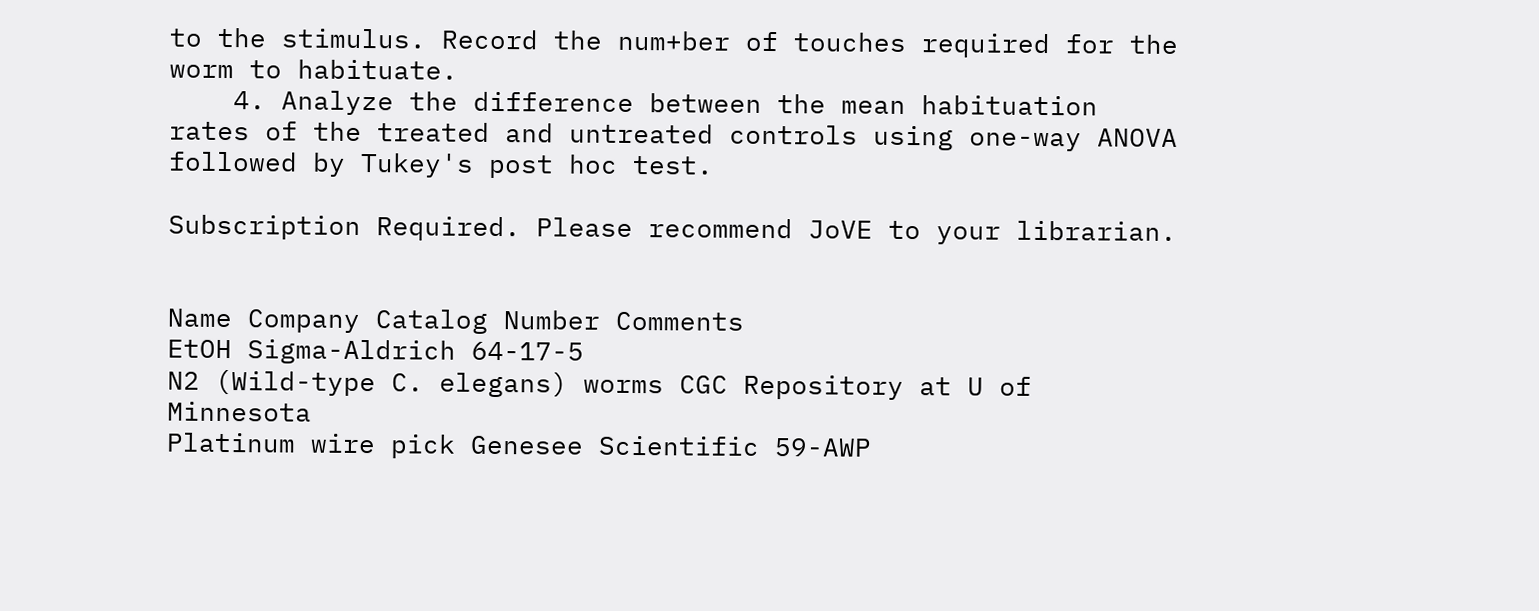to the stimulus. Record the num+ber of touches required for the worm to habituate.
    4. Analyze the difference between the mean habituation rates of the treated and untreated controls using one-way ANOVA followed by Tukey's post hoc test.

Subscription Required. Please recommend JoVE to your librarian.


Name Company Catalog Number Comments
EtOH Sigma-Aldrich 64-17-5
N2 (Wild-type C. elegans) worms CGC Repository at U of Minnesota
Platinum wire pick Genesee Scientific 59-AWP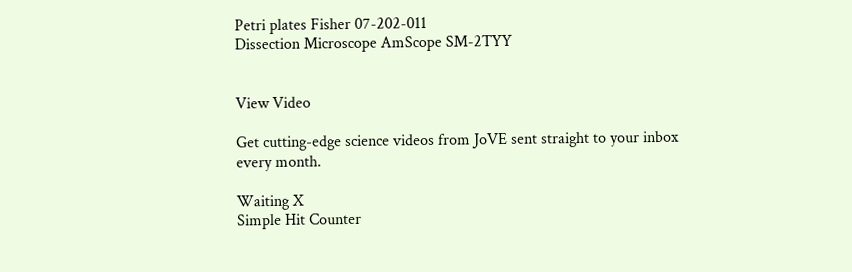Petri plates Fisher 07-202-011
Dissection Microscope AmScope SM-2TYY


View Video

Get cutting-edge science videos from JoVE sent straight to your inbox every month.

Waiting X
Simple Hit Counter